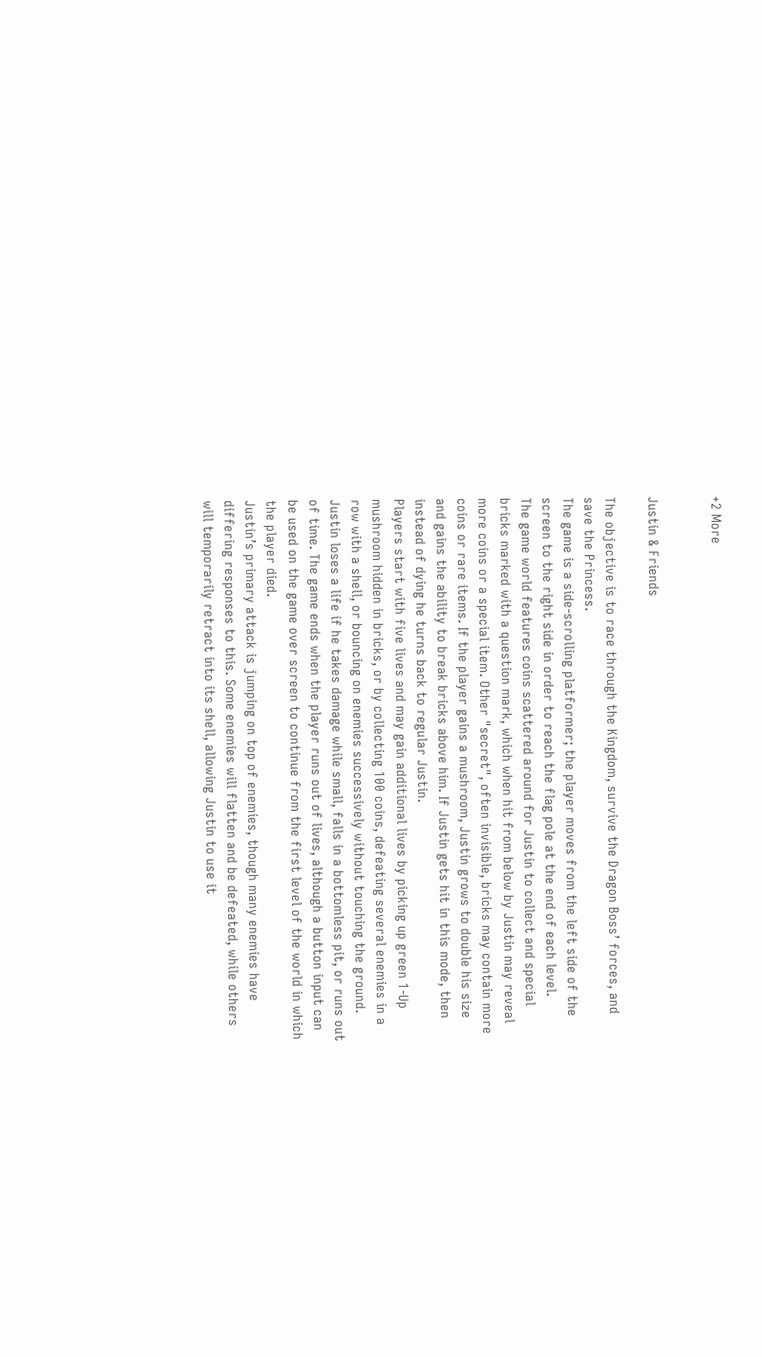+2 More


Justin & Friends

The objective is to race through the Kingdom, survive the Dragon Boss’ forces, and save the Princess.
The game is a side-scrolling platformer; the player moves from the left side of the screen to the right side in order to reach the flag pole at the end of each level.
The game world features coins scattered around for Justin to collect and special bricks marked with a question mark, which when hit from below by Justin may reveal more coins or a special item. Other "secret", often invisible, bricks may contain more coins or rare items. If the player gains a mushroom, Justin grows to double his size and gains the ability to break bricks above him. If Justin gets hit in this mode, then instead of dying he turns back to regular Justin.
Players start with five lives and may gain additional lives by picking up green 1-Up mushroom hidden in bricks, or by collecting 100 coins, defeating several enemies in a row with a shell, or bouncing on enemies successively without touching the ground. Justin loses a life if he takes damage while small, falls in a bottomless pit, or runs out of time. The game ends when the player runs out of lives, although a button input can be used on the game over screen to continue from the first level of the world in which the player died.
Justin’s primary attack is jumping on top of enemies, though many enemies have differing responses to this. Some enemies will flatten and be defeated, while others will temporarily retract into its shell, allowing Justin to use it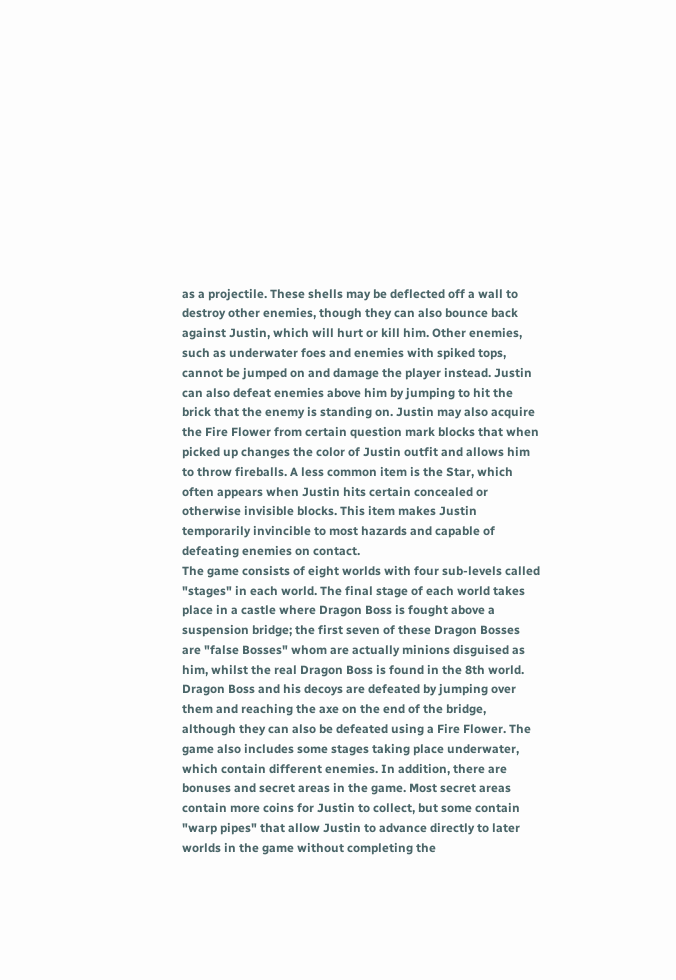as a projectile. These shells may be deflected off a wall to destroy other enemies, though they can also bounce back against Justin, which will hurt or kill him. Other enemies, such as underwater foes and enemies with spiked tops, cannot be jumped on and damage the player instead. Justin can also defeat enemies above him by jumping to hit the brick that the enemy is standing on. Justin may also acquire the Fire Flower from certain question mark blocks that when picked up changes the color of Justin outfit and allows him to throw fireballs. A less common item is the Star, which often appears when Justin hits certain concealed or otherwise invisible blocks. This item makes Justin temporarily invincible to most hazards and capable of defeating enemies on contact.
The game consists of eight worlds with four sub-levels called "stages" in each world. The final stage of each world takes place in a castle where Dragon Boss is fought above a suspension bridge; the first seven of these Dragon Bosses are "false Bosses" whom are actually minions disguised as him, whilst the real Dragon Boss is found in the 8th world. Dragon Boss and his decoys are defeated by jumping over them and reaching the axe on the end of the bridge, although they can also be defeated using a Fire Flower. The game also includes some stages taking place underwater, which contain different enemies. In addition, there are bonuses and secret areas in the game. Most secret areas contain more coins for Justin to collect, but some contain "warp pipes" that allow Justin to advance directly to later worlds in the game without completing the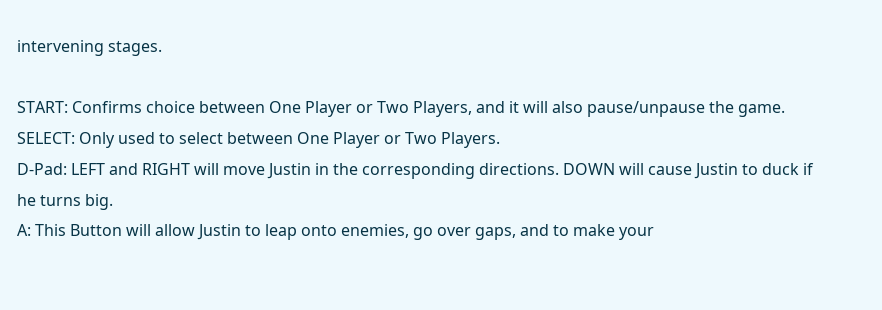intervening stages.

START: Confirms choice between One Player or Two Players, and it will also pause/unpause the game.
SELECT: Only used to select between One Player or Two Players.
D-Pad: LEFT and RIGHT will move Justin in the corresponding directions. DOWN will cause Justin to duck if he turns big.
A: This Button will allow Justin to leap onto enemies, go over gaps, and to make your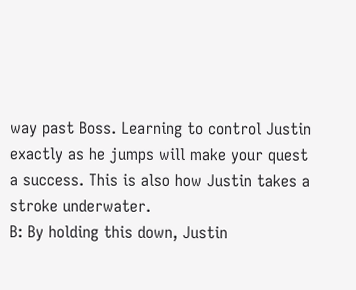way past Boss. Learning to control Justin exactly as he jumps will make your quest a success. This is also how Justin takes a stroke underwater.
B: By holding this down, Justin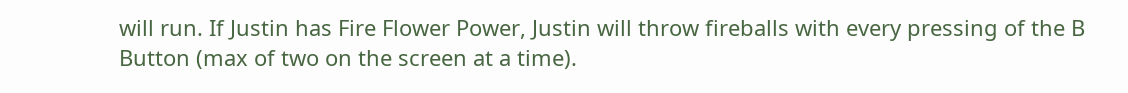will run. If Justin has Fire Flower Power, Justin will throw fireballs with every pressing of the B Button (max of two on the screen at a time).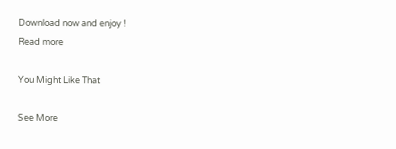Download now and enjoy !
Read more

You Might Like That

See More